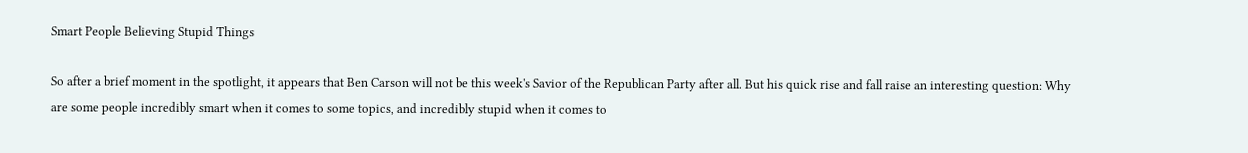Smart People Believing Stupid Things

So after a brief moment in the spotlight, it appears that Ben Carson will not be this week's Savior of the Republican Party after all. But his quick rise and fall raise an interesting question: Why are some people incredibly smart when it comes to some topics, and incredibly stupid when it comes to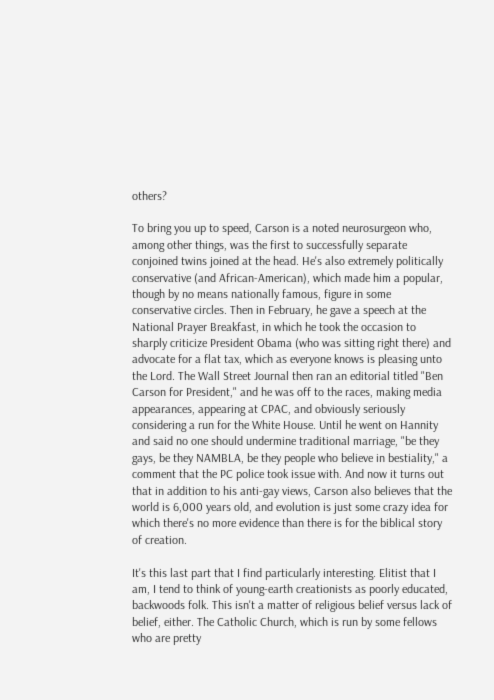others?

To bring you up to speed, Carson is a noted neurosurgeon who, among other things, was the first to successfully separate conjoined twins joined at the head. He's also extremely politically conservative (and African-American), which made him a popular, though by no means nationally famous, figure in some conservative circles. Then in February, he gave a speech at the National Prayer Breakfast, in which he took the occasion to sharply criticize President Obama (who was sitting right there) and advocate for a flat tax, which as everyone knows is pleasing unto the Lord. The Wall Street Journal then ran an editorial titled "Ben Carson for President," and he was off to the races, making media appearances, appearing at CPAC, and obviously seriously considering a run for the White House. Until he went on Hannity and said no one should undermine traditional marriage, "be they gays, be they NAMBLA, be they people who believe in bestiality," a comment that the PC police took issue with. And now it turns out that in addition to his anti-gay views, Carson also believes that the world is 6,000 years old, and evolution is just some crazy idea for which there's no more evidence than there is for the biblical story of creation.

It's this last part that I find particularly interesting. Elitist that I am, I tend to think of young-earth creationists as poorly educated, backwoods folk. This isn't a matter of religious belief versus lack of belief, either. The Catholic Church, which is run by some fellows who are pretty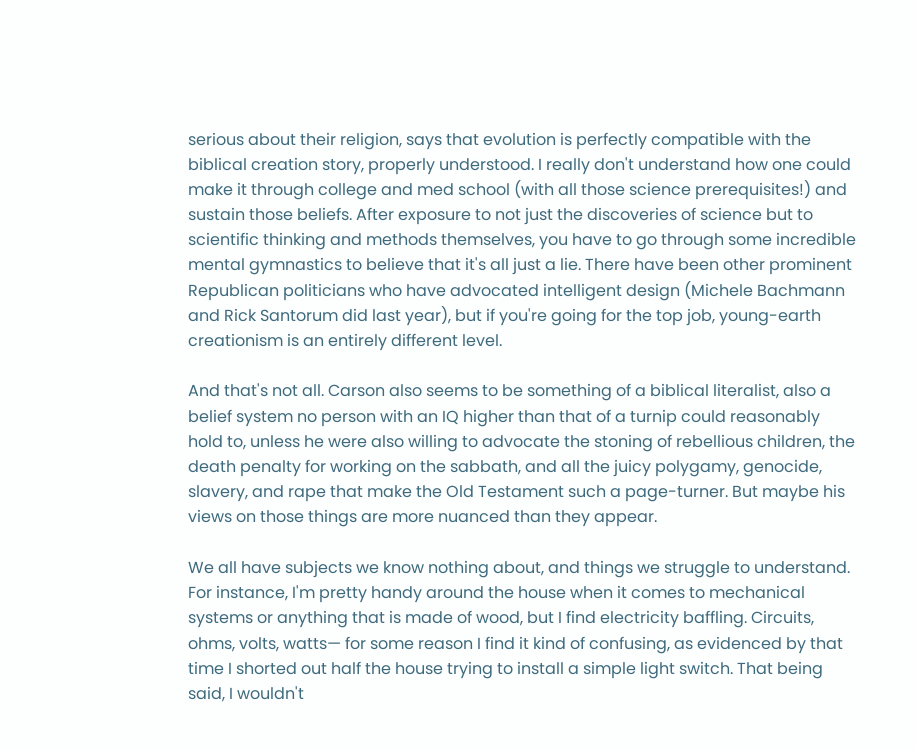serious about their religion, says that evolution is perfectly compatible with the biblical creation story, properly understood. I really don't understand how one could make it through college and med school (with all those science prerequisites!) and sustain those beliefs. After exposure to not just the discoveries of science but to scientific thinking and methods themselves, you have to go through some incredible mental gymnastics to believe that it's all just a lie. There have been other prominent Republican politicians who have advocated intelligent design (Michele Bachmann and Rick Santorum did last year), but if you're going for the top job, young-earth creationism is an entirely different level.

And that's not all. Carson also seems to be something of a biblical literalist, also a belief system no person with an IQ higher than that of a turnip could reasonably hold to, unless he were also willing to advocate the stoning of rebellious children, the death penalty for working on the sabbath, and all the juicy polygamy, genocide, slavery, and rape that make the Old Testament such a page-turner. But maybe his views on those things are more nuanced than they appear.

We all have subjects we know nothing about, and things we struggle to understand. For instance, I'm pretty handy around the house when it comes to mechanical systems or anything that is made of wood, but I find electricity baffling. Circuits, ohms, volts, watts— for some reason I find it kind of confusing, as evidenced by that time I shorted out half the house trying to install a simple light switch. That being said, I wouldn't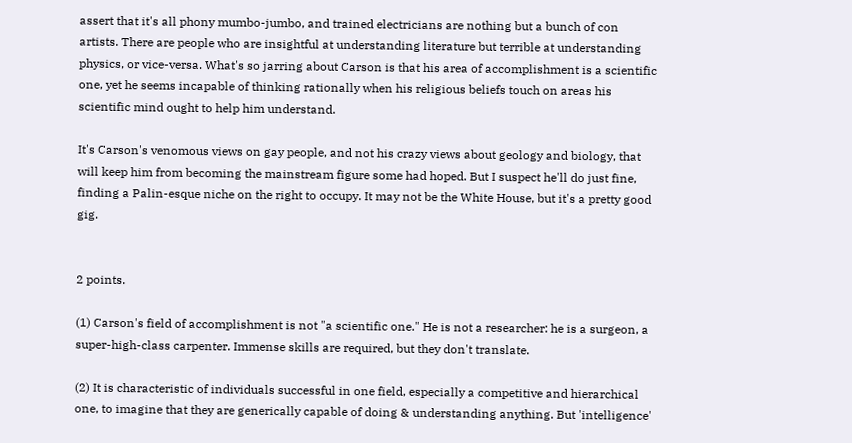assert that it's all phony mumbo-jumbo, and trained electricians are nothing but a bunch of con artists. There are people who are insightful at understanding literature but terrible at understanding physics, or vice-versa. What's so jarring about Carson is that his area of accomplishment is a scientific one, yet he seems incapable of thinking rationally when his religious beliefs touch on areas his scientific mind ought to help him understand.

It's Carson's venomous views on gay people, and not his crazy views about geology and biology, that will keep him from becoming the mainstream figure some had hoped. But I suspect he'll do just fine, finding a Palin-esque niche on the right to occupy. It may not be the White House, but it's a pretty good gig.


2 points.

(1) Carson's field of accomplishment is not "a scientific one." He is not a researcher: he is a surgeon, a super-high-class carpenter. Immense skills are required, but they don't translate.

(2) It is characteristic of individuals successful in one field, especially a competitive and hierarchical one, to imagine that they are generically capable of doing & understanding anything. But 'intelligence'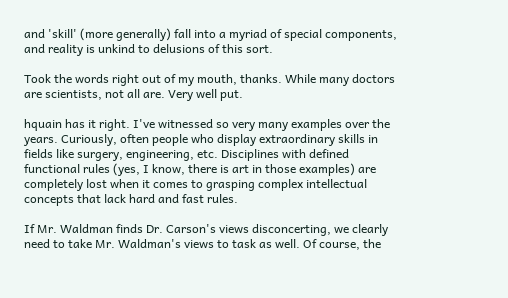and 'skill' (more generally) fall into a myriad of special components, and reality is unkind to delusions of this sort.

Took the words right out of my mouth, thanks. While many doctors are scientists, not all are. Very well put.

hquain has it right. I've witnessed so very many examples over the years. Curiously, often people who display extraordinary skills in fields like surgery, engineering, etc. Disciplines with defined functional rules (yes, I know, there is art in those examples) are completely lost when it comes to grasping complex intellectual concepts that lack hard and fast rules.

If Mr. Waldman finds Dr. Carson's views disconcerting, we clearly need to take Mr. Waldman's views to task as well. Of course, the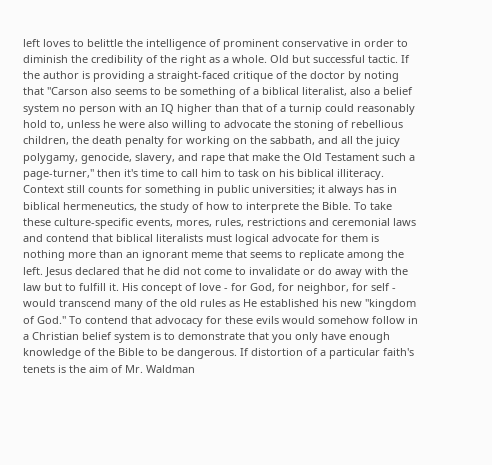left loves to belittle the intelligence of prominent conservative in order to diminish the credibility of the right as a whole. Old but successful tactic. If the author is providing a straight-faced critique of the doctor by noting that "Carson also seems to be something of a biblical literalist, also a belief system no person with an IQ higher than that of a turnip could reasonably hold to, unless he were also willing to advocate the stoning of rebellious children, the death penalty for working on the sabbath, and all the juicy polygamy, genocide, slavery, and rape that make the Old Testament such a page-turner," then it's time to call him to task on his biblical illiteracy. Context still counts for something in public universities; it always has in biblical hermeneutics, the study of how to interprete the Bible. To take these culture-specific events, mores, rules, restrictions and ceremonial laws and contend that biblical literalists must logical advocate for them is nothing more than an ignorant meme that seems to replicate among the left. Jesus declared that he did not come to invalidate or do away with the law but to fulfill it. His concept of love - for God, for neighbor, for self - would transcend many of the old rules as He established his new "kingdom of God." To contend that advocacy for these evils would somehow follow in a Christian belief system is to demonstrate that you only have enough knowledge of the Bible to be dangerous. If distortion of a particular faith's tenets is the aim of Mr. Waldman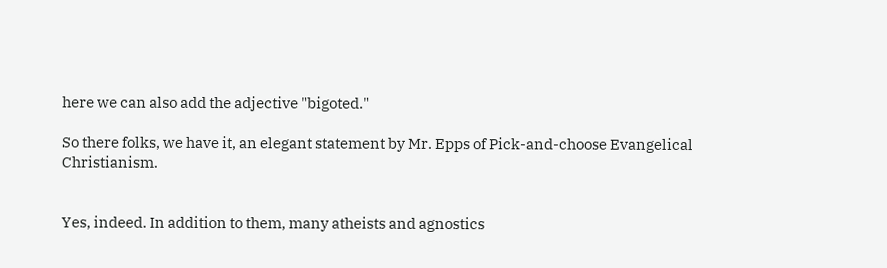here we can also add the adjective "bigoted."

So there folks, we have it, an elegant statement by Mr. Epps of Pick-and-choose Evangelical Christianism.


Yes, indeed. In addition to them, many atheists and agnostics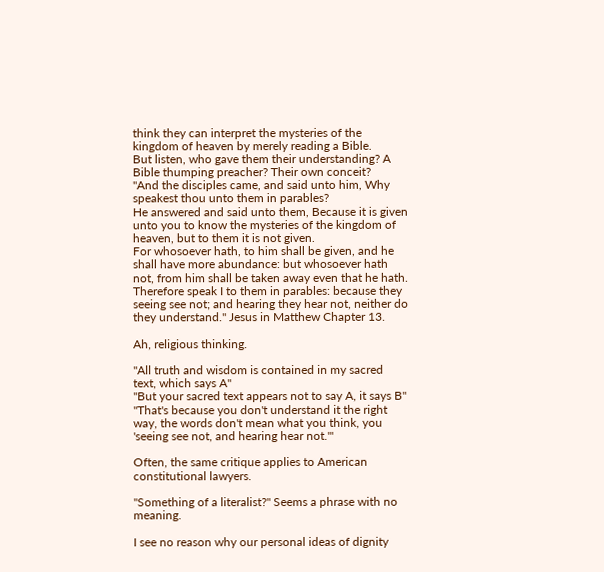think they can interpret the mysteries of the kingdom of heaven by merely reading a Bible.
But listen, who gave them their understanding? A Bible thumping preacher? Their own conceit?
"And the disciples came, and said unto him, Why speakest thou unto them in parables?
He answered and said unto them, Because it is given unto you to know the mysteries of the kingdom of heaven, but to them it is not given.
For whosoever hath, to him shall be given, and he shall have more abundance: but whosoever hath not, from him shall be taken away even that he hath.
Therefore speak I to them in parables: because they seeing see not; and hearing they hear not, neither do they understand." Jesus in Matthew Chapter 13.

Ah, religious thinking.

"All truth and wisdom is contained in my sacred text, which says A"
"But your sacred text appears not to say A, it says B"
"That's because you don't understand it the right way, the words don't mean what you think, you 'seeing see not, and hearing hear not.'"

Often, the same critique applies to American constitutional lawyers.

"Something of a literalist?" Seems a phrase with no meaning.

I see no reason why our personal ideas of dignity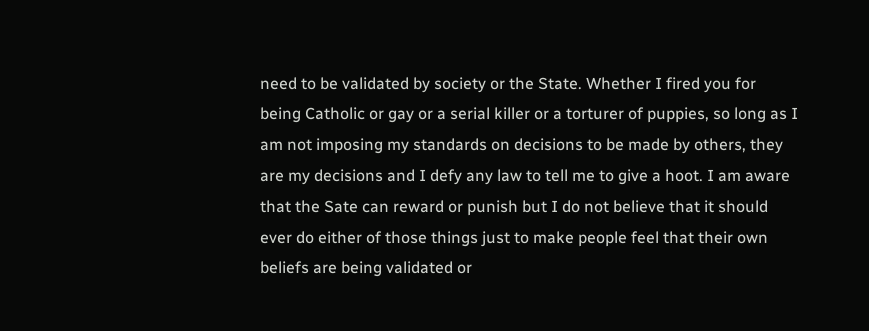need to be validated by society or the State. Whether I fired you for being Catholic or gay or a serial killer or a torturer of puppies, so long as I am not imposing my standards on decisions to be made by others, they are my decisions and I defy any law to tell me to give a hoot. I am aware that the Sate can reward or punish but I do not believe that it should ever do either of those things just to make people feel that their own beliefs are being validated or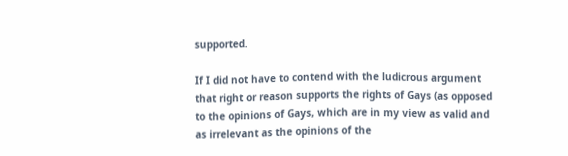supported.

If I did not have to contend with the ludicrous argument that right or reason supports the rights of Gays (as opposed to the opinions of Gays, which are in my view as valid and as irrelevant as the opinions of the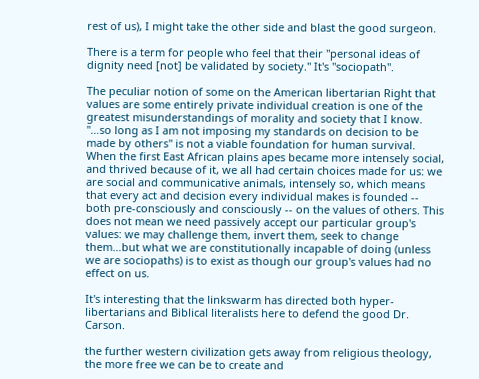rest of us), I might take the other side and blast the good surgeon.

There is a term for people who feel that their "personal ideas of dignity need [not] be validated by society." It's "sociopath".

The peculiar notion of some on the American libertarian Right that values are some entirely private individual creation is one of the greatest misunderstandings of morality and society that I know. "…so long as I am not imposing my standards on decision to be made by others" is not a viable foundation for human survival. When the first East African plains apes became more intensely social, and thrived because of it, we all had certain choices made for us: we are social and communicative animals, intensely so, which means that every act and decision every individual makes is founded -- both pre-consciously and consciously -- on the values of others. This does not mean we need passively accept our particular group's values: we may challenge them, invert them, seek to change them…but what we are constitutionally incapable of doing (unless we are sociopaths) is to exist as though our group's values had no effect on us.

It's interesting that the linkswarm has directed both hyper-libertarians and Biblical literalists here to defend the good Dr. Carson.

the further western civilization gets away from religious theology, the more free we can be to create and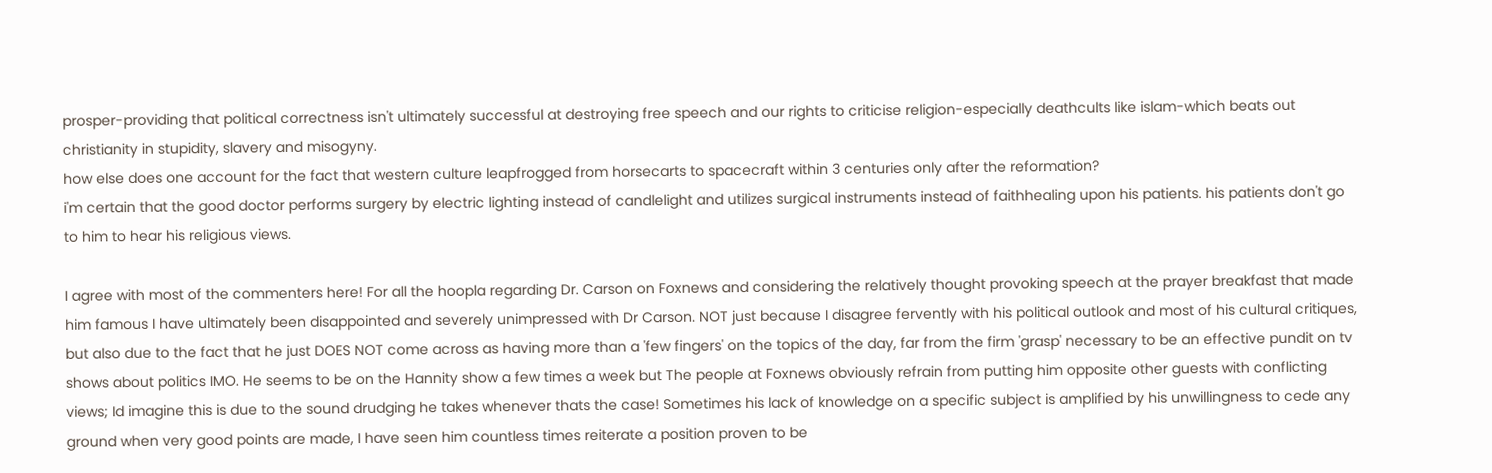prosper-providing that political correctness isn't ultimately successful at destroying free speech and our rights to criticise religion-especially deathcults like islam-which beats out christianity in stupidity, slavery and misogyny.
how else does one account for the fact that western culture leapfrogged from horsecarts to spacecraft within 3 centuries only after the reformation?
i'm certain that the good doctor performs surgery by electric lighting instead of candlelight and utilizes surgical instruments instead of faithhealing upon his patients. his patients don't go to him to hear his religious views.

I agree with most of the commenters here! For all the hoopla regarding Dr. Carson on Foxnews and considering the relatively thought provoking speech at the prayer breakfast that made him famous I have ultimately been disappointed and severely unimpressed with Dr Carson. NOT just because I disagree fervently with his political outlook and most of his cultural critiques, but also due to the fact that he just DOES NOT come across as having more than a 'few fingers' on the topics of the day, far from the firm 'grasp' necessary to be an effective pundit on tv shows about politics IMO. He seems to be on the Hannity show a few times a week but The people at Foxnews obviously refrain from putting him opposite other guests with conflicting views; Id imagine this is due to the sound drudging he takes whenever thats the case! Sometimes his lack of knowledge on a specific subject is amplified by his unwillingness to cede any ground when very good points are made, I have seen him countless times reiterate a position proven to be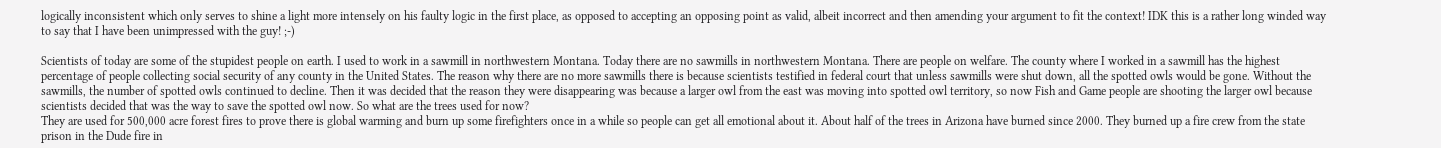logically inconsistent which only serves to shine a light more intensely on his faulty logic in the first place, as opposed to accepting an opposing point as valid, albeit incorrect and then amending your argument to fit the context! IDK this is a rather long winded way to say that I have been unimpressed with the guy! ;-)

Scientists of today are some of the stupidest people on earth. I used to work in a sawmill in northwestern Montana. Today there are no sawmills in northwestern Montana. There are people on welfare. The county where I worked in a sawmill has the highest percentage of people collecting social security of any county in the United States. The reason why there are no more sawmills there is because scientists testified in federal court that unless sawmills were shut down, all the spotted owls would be gone. Without the sawmills, the number of spotted owls continued to decline. Then it was decided that the reason they were disappearing was because a larger owl from the east was moving into spotted owl territory, so now Fish and Game people are shooting the larger owl because scientists decided that was the way to save the spotted owl now. So what are the trees used for now?
They are used for 500,000 acre forest fires to prove there is global warming and burn up some firefighters once in a while so people can get all emotional about it. About half of the trees in Arizona have burned since 2000. They burned up a fire crew from the state prison in the Dude fire in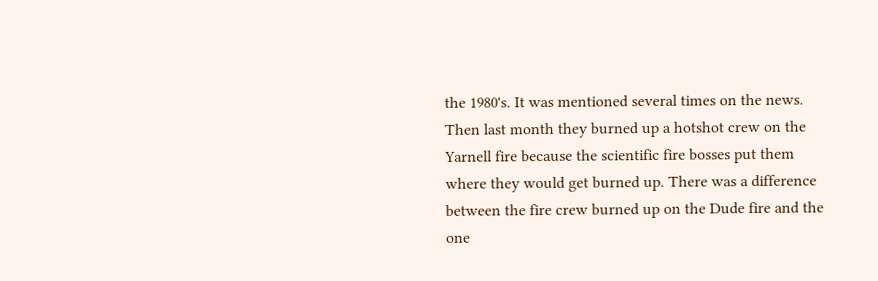the 1980's. It was mentioned several times on the news. Then last month they burned up a hotshot crew on the Yarnell fire because the scientific fire bosses put them where they would get burned up. There was a difference between the fire crew burned up on the Dude fire and the one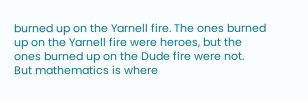burned up on the Yarnell fire. The ones burned up on the Yarnell fire were heroes, but the ones burned up on the Dude fire were not.
But mathematics is where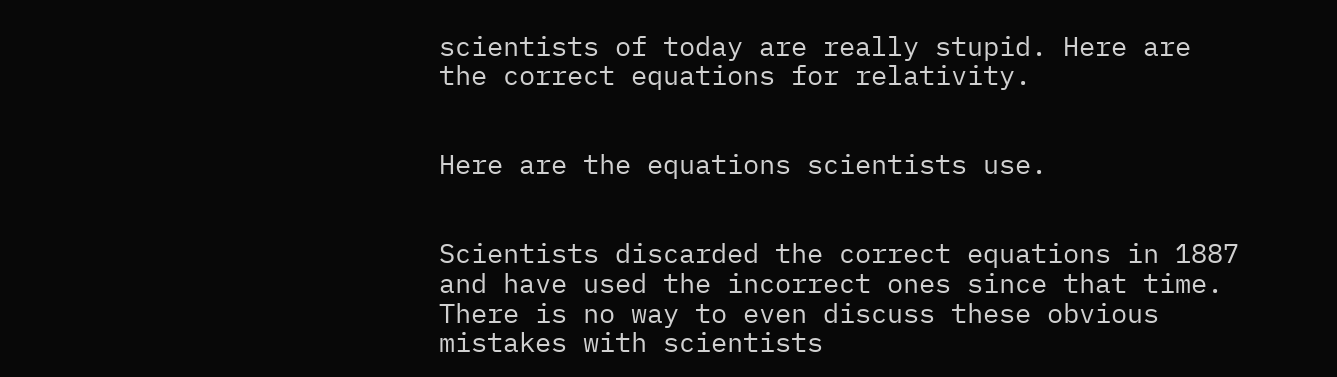scientists of today are really stupid. Here are the correct equations for relativity.


Here are the equations scientists use.


Scientists discarded the correct equations in 1887 and have used the incorrect ones since that time. There is no way to even discuss these obvious mistakes with scientists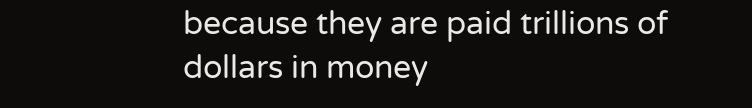because they are paid trillions of dollars in money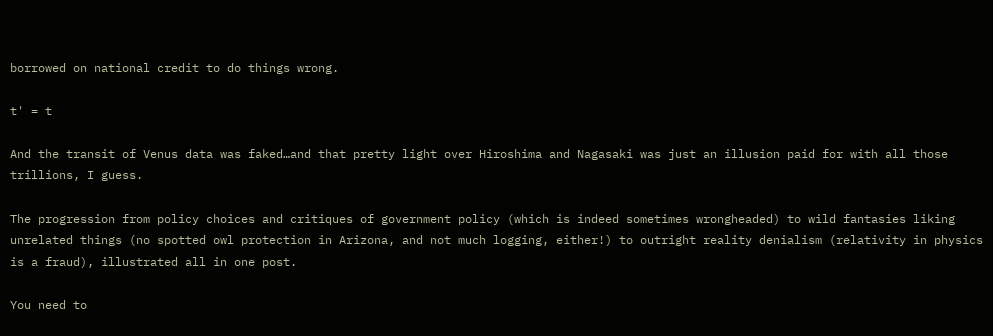borrowed on national credit to do things wrong.

t' = t

And the transit of Venus data was faked…and that pretty light over Hiroshima and Nagasaki was just an illusion paid for with all those trillions, I guess.

The progression from policy choices and critiques of government policy (which is indeed sometimes wrongheaded) to wild fantasies liking unrelated things (no spotted owl protection in Arizona, and not much logging, either!) to outright reality denialism (relativity in physics is a fraud), illustrated all in one post.

You need to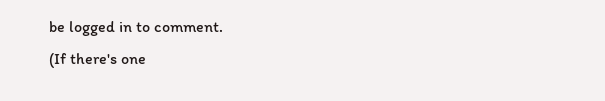be logged in to comment.
(If there's one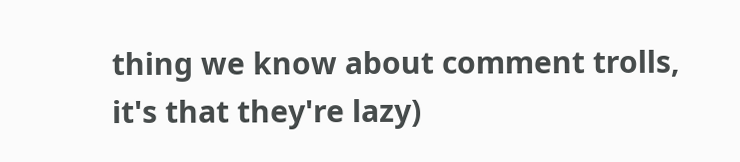thing we know about comment trolls, it's that they're lazy)